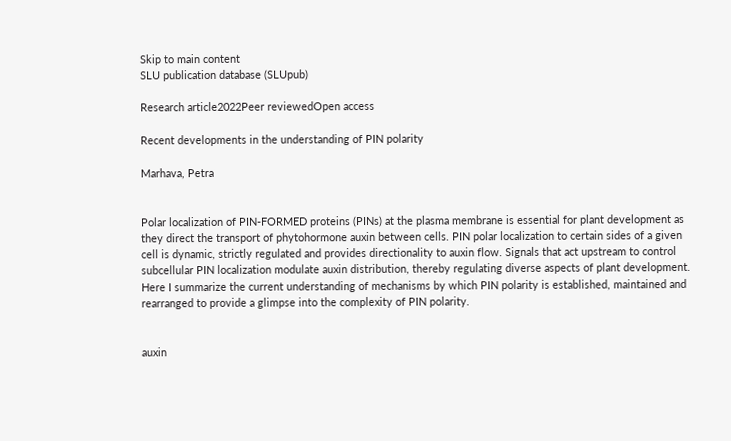Skip to main content
SLU publication database (SLUpub)

Research article2022Peer reviewedOpen access

Recent developments in the understanding of PIN polarity

Marhava, Petra


Polar localization of PIN-FORMED proteins (PINs) at the plasma membrane is essential for plant development as they direct the transport of phytohormone auxin between cells. PIN polar localization to certain sides of a given cell is dynamic, strictly regulated and provides directionality to auxin flow. Signals that act upstream to control subcellular PIN localization modulate auxin distribution, thereby regulating diverse aspects of plant development. Here I summarize the current understanding of mechanisms by which PIN polarity is established, maintained and rearranged to provide a glimpse into the complexity of PIN polarity.


auxin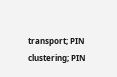transport; PIN clustering; PIN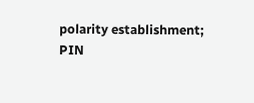polarity establishment; PIN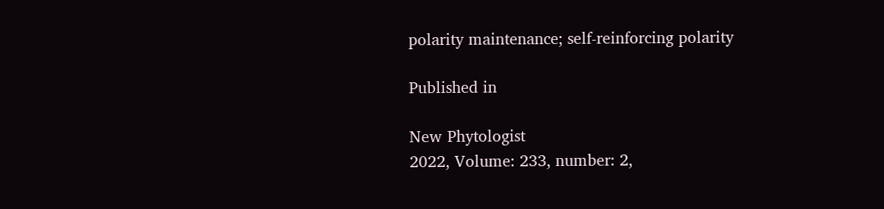polarity maintenance; self-reinforcing polarity

Published in

New Phytologist
2022, Volume: 233, number: 2,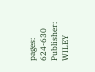pages: 624-630
Publisher: WILEY